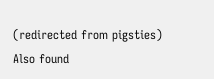(redirected from pigsties)
Also found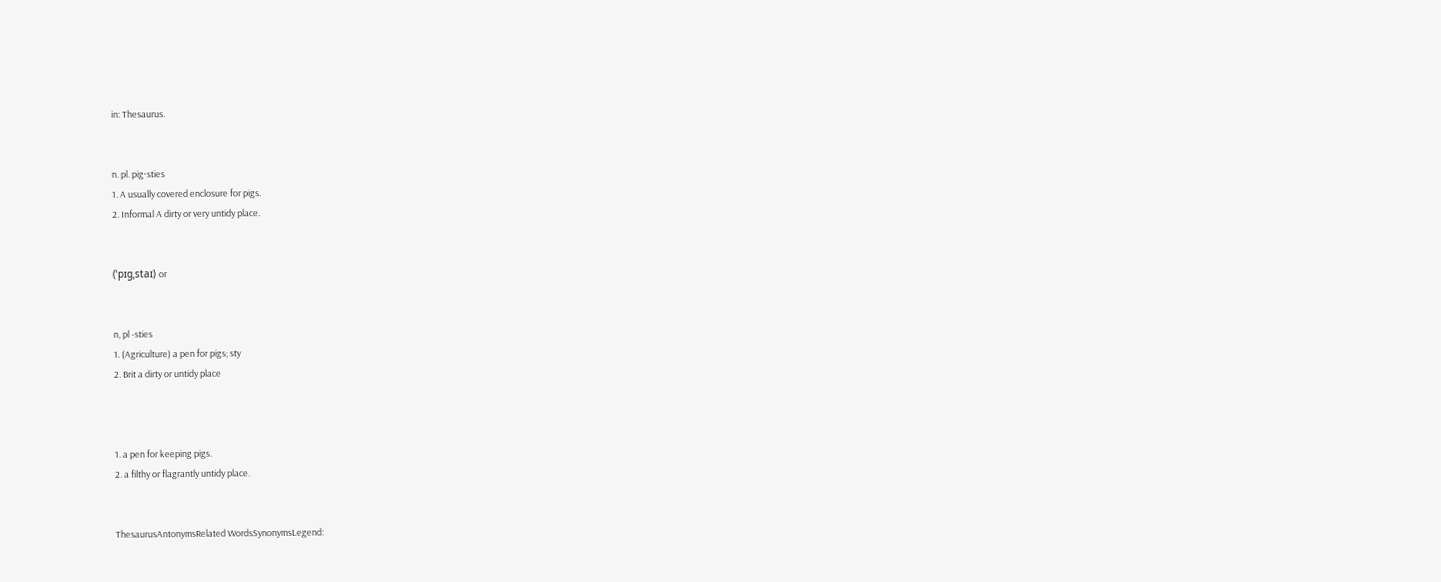in: Thesaurus.


n. pl. pig·sties
1. A usually covered enclosure for pigs.
2. Informal A dirty or very untidy place.


(ˈpɪɡˌstaɪ) or


n, pl -sties
1. (Agriculture) a pen for pigs; sty
2. Brit a dirty or untidy place



1. a pen for keeping pigs.
2. a filthy or flagrantly untidy place.


ThesaurusAntonymsRelated WordsSynonymsLegend: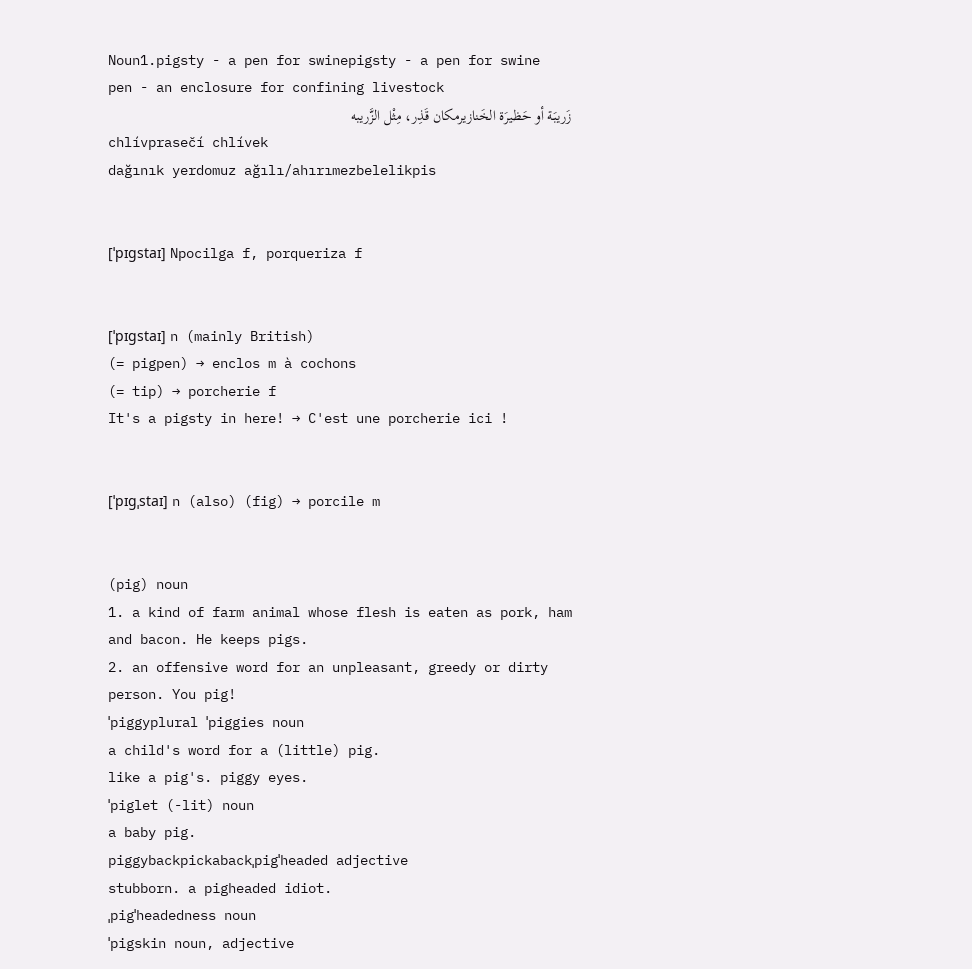Noun1.pigsty - a pen for swinepigsty - a pen for swine
pen - an enclosure for confining livestock
زَريبَة أو حَظيرَة الخَنازيرمكان قَذِر، مِثْل الزَّريبه
chlívprasečí chlívek
dağınık yerdomuz ağılı/ahırımezbelelikpis


[ˈpɪgstaɪ] Npocilga f, porqueriza f


[ˈpɪgstaɪ] n (mainly British)
(= pigpen) → enclos m à cochons
(= tip) → porcherie f
It's a pigsty in here! → C'est une porcherie ici !


[ˈpɪgˌstaɪ] n (also) (fig) → porcile m


(pig) noun
1. a kind of farm animal whose flesh is eaten as pork, ham and bacon. He keeps pigs.
2. an offensive word for an unpleasant, greedy or dirty person. You pig!
ˈpiggyplural ˈpiggies noun
a child's word for a (little) pig.
like a pig's. piggy eyes.
ˈpiglet (-lit) noun
a baby pig.
piggybackpickabackˌpigˈheaded adjective
stubborn. a pigheaded idiot.
ˌpigˈheadedness noun
ˈpigskin noun, adjective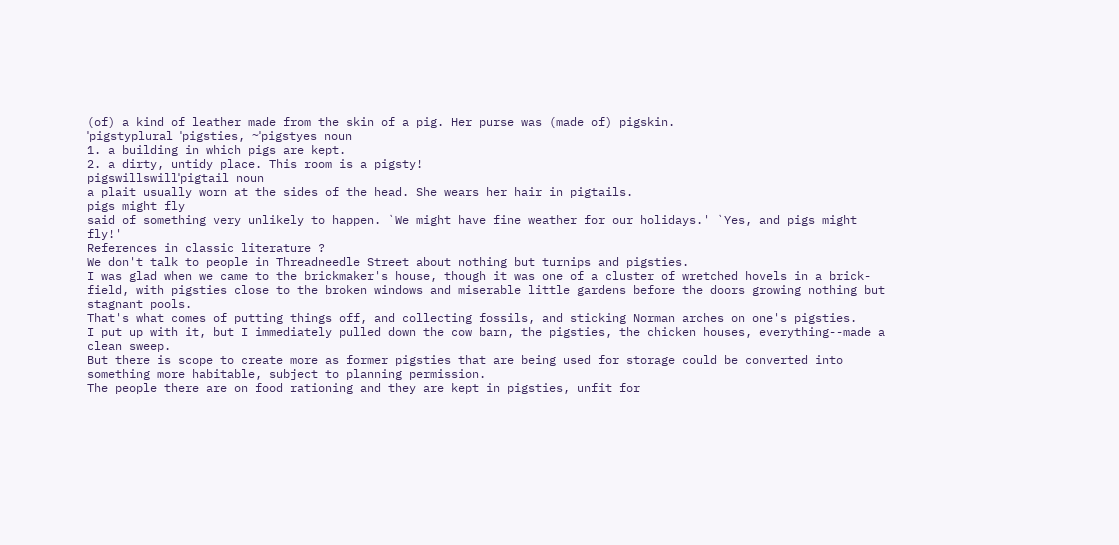(of) a kind of leather made from the skin of a pig. Her purse was (made of) pigskin.
ˈpigstyplural ˈpigsties, ~ˈpigstyes noun
1. a building in which pigs are kept.
2. a dirty, untidy place. This room is a pigsty!
pigswillswillˈpigtail noun
a plait usually worn at the sides of the head. She wears her hair in pigtails.
pigs might fly
said of something very unlikely to happen. `We might have fine weather for our holidays.' `Yes, and pigs might fly!'
References in classic literature ?
We don't talk to people in Threadneedle Street about nothing but turnips and pigsties.
I was glad when we came to the brickmaker's house, though it was one of a cluster of wretched hovels in a brick-field, with pigsties close to the broken windows and miserable little gardens before the doors growing nothing but stagnant pools.
That's what comes of putting things off, and collecting fossils, and sticking Norman arches on one's pigsties.
I put up with it, but I immediately pulled down the cow barn, the pigsties, the chicken houses, everything--made a clean sweep.
But there is scope to create more as former pigsties that are being used for storage could be converted into something more habitable, subject to planning permission.
The people there are on food rationing and they are kept in pigsties, unfit for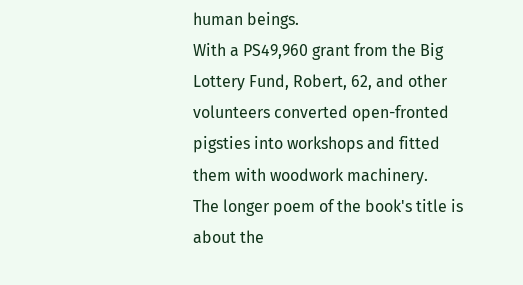human beings.
With a PS49,960 grant from the Big Lottery Fund, Robert, 62, and other volunteers converted open-fronted pigsties into workshops and fitted them with woodwork machinery.
The longer poem of the book's title is about the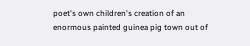poet's own children's creation of an enormous painted guinea pig town out of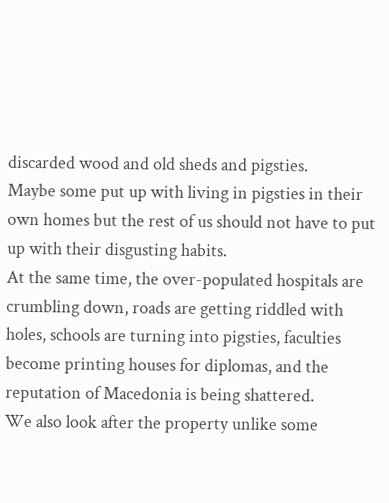discarded wood and old sheds and pigsties.
Maybe some put up with living in pigsties in their own homes but the rest of us should not have to put up with their disgusting habits.
At the same time, the over-populated hospitals are crumbling down, roads are getting riddled with holes, schools are turning into pigsties, faculties become printing houses for diplomas, and the reputation of Macedonia is being shattered.
We also look after the property unlike some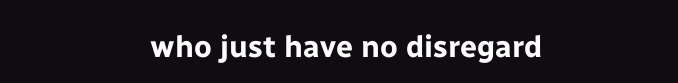who just have no disregard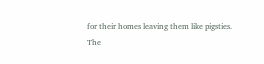for their homes leaving them like pigsties.
The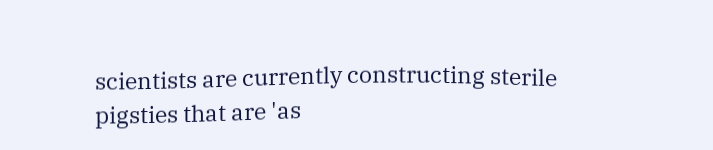scientists are currently constructing sterile pigsties that are 'as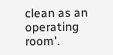clean as an operating room'.